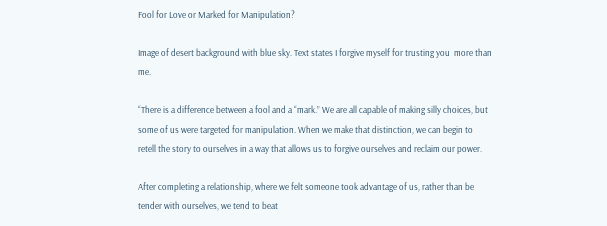Fool for Love or Marked for Manipulation?

Image of desert background with blue sky. Text states I forgive myself for trusting you  more than me.

“There is a difference between a fool and a “mark.” We are all capable of making silly choices, but some of us were targeted for manipulation. When we make that distinction, we can begin to retell the story to ourselves in a way that allows us to forgive ourselves and reclaim our power.

After completing a relationship, where we felt someone took advantage of us, rather than be tender with ourselves, we tend to beat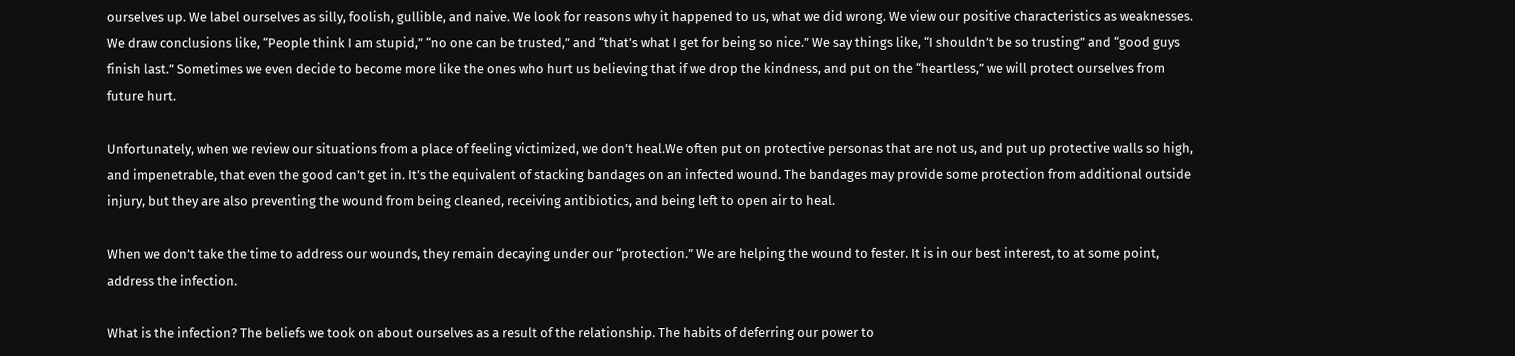ourselves up. We label ourselves as silly, foolish, gullible, and naive. We look for reasons why it happened to us, what we did wrong. We view our positive characteristics as weaknesses. We draw conclusions like, “People think I am stupid,” “no one can be trusted,” and “that’s what I get for being so nice.” We say things like, “I shouldn’t be so trusting” and “good guys finish last.” Sometimes we even decide to become more like the ones who hurt us believing that if we drop the kindness, and put on the “heartless,” we will protect ourselves from future hurt.

Unfortunately, when we review our situations from a place of feeling victimized, we don’t heal.We often put on protective personas that are not us, and put up protective walls so high, and impenetrable, that even the good can’t get in. It’s the equivalent of stacking bandages on an infected wound. The bandages may provide some protection from additional outside injury, but they are also preventing the wound from being cleaned, receiving antibiotics, and being left to open air to heal.

When we don’t take the time to address our wounds, they remain decaying under our “protection.” We are helping the wound to fester. It is in our best interest, to at some point, address the infection.

What is the infection? The beliefs we took on about ourselves as a result of the relationship. The habits of deferring our power to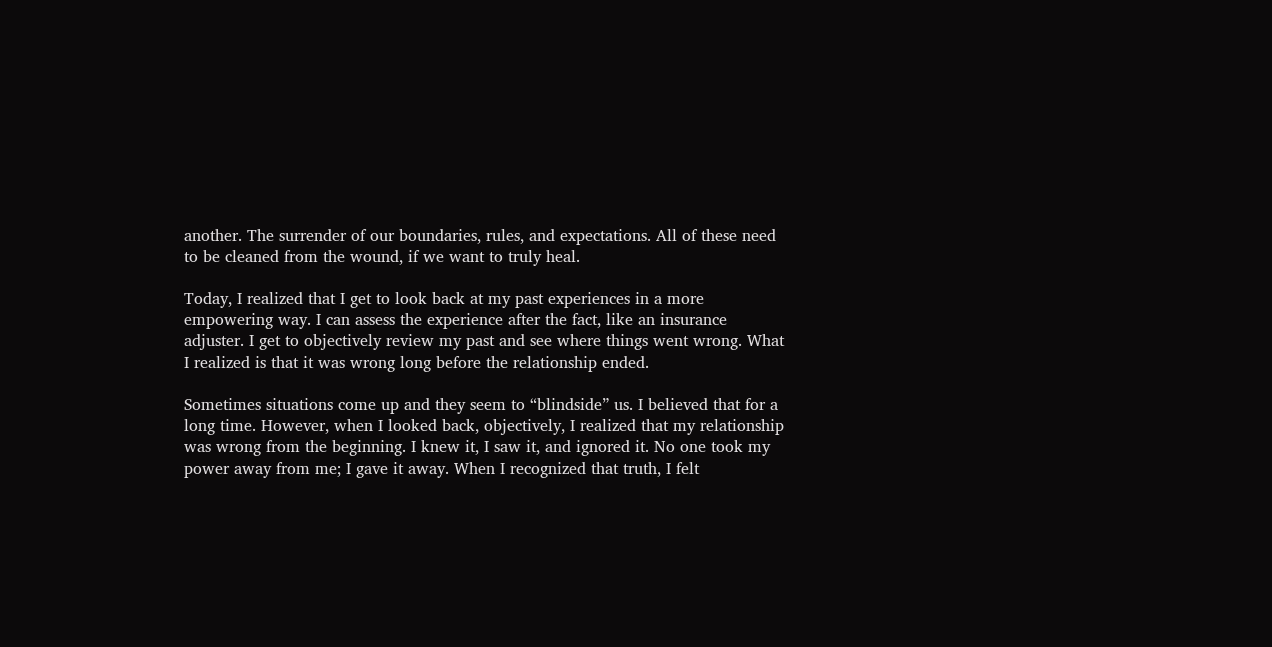another. The surrender of our boundaries, rules, and expectations. All of these need to be cleaned from the wound, if we want to truly heal.

Today, I realized that I get to look back at my past experiences in a more empowering way. I can assess the experience after the fact, like an insurance adjuster. I get to objectively review my past and see where things went wrong. What I realized is that it was wrong long before the relationship ended.

Sometimes situations come up and they seem to “blindside” us. I believed that for a long time. However, when I looked back, objectively, I realized that my relationship was wrong from the beginning. I knew it, I saw it, and ignored it. No one took my power away from me; I gave it away. When I recognized that truth, I felt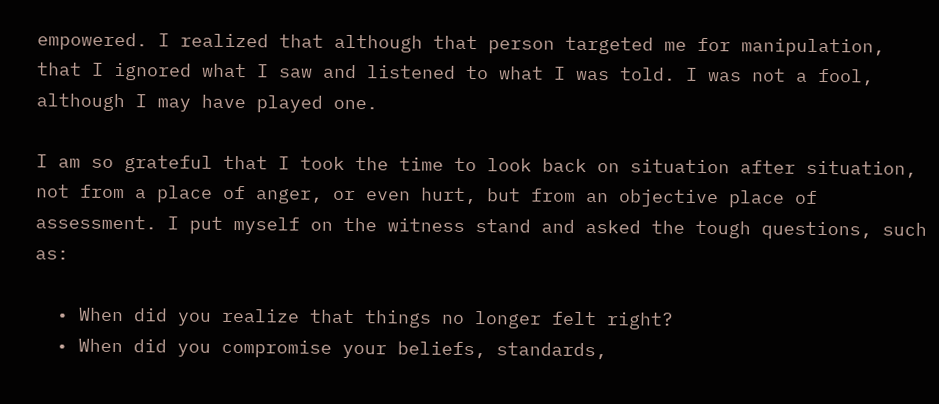empowered. I realized that although that person targeted me for manipulation, that I ignored what I saw and listened to what I was told. I was not a fool, although I may have played one.

I am so grateful that I took the time to look back on situation after situation, not from a place of anger, or even hurt, but from an objective place of assessment. I put myself on the witness stand and asked the tough questions, such as:

  • When did you realize that things no longer felt right?
  • When did you compromise your beliefs, standards,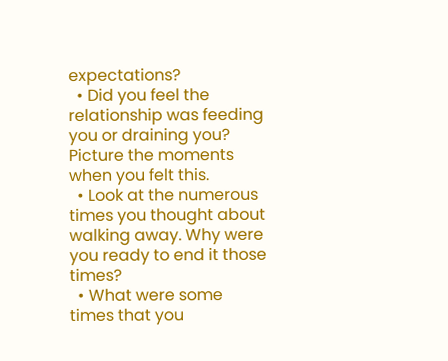expectations?
  • Did you feel the relationship was feeding you or draining you? Picture the moments when you felt this.
  • Look at the numerous times you thought about walking away. Why were you ready to end it those times?
  • What were some times that you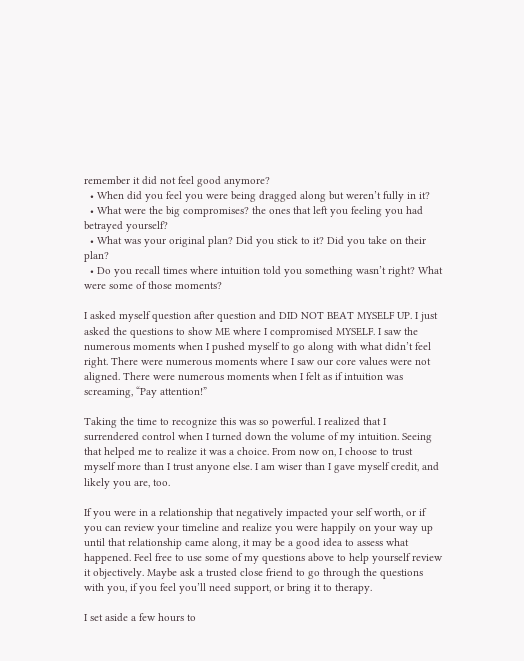remember it did not feel good anymore?
  • When did you feel you were being dragged along but weren’t fully in it?
  • What were the big compromises? the ones that left you feeling you had betrayed yourself?
  • What was your original plan? Did you stick to it? Did you take on their plan?
  • Do you recall times where intuition told you something wasn’t right? What were some of those moments?

I asked myself question after question and DID NOT BEAT MYSELF UP. I just asked the questions to show ME where I compromised MYSELF. I saw the numerous moments when I pushed myself to go along with what didn’t feel right. There were numerous moments where I saw our core values were not aligned. There were numerous moments when I felt as if intuition was screaming, “Pay attention!”

Taking the time to recognize this was so powerful. I realized that I surrendered control when I turned down the volume of my intuition. Seeing that helped me to realize it was a choice. From now on, I choose to trust myself more than I trust anyone else. I am wiser than I gave myself credit, and likely you are, too.

If you were in a relationship that negatively impacted your self worth, or if you can review your timeline and realize you were happily on your way up until that relationship came along, it may be a good idea to assess what happened. Feel free to use some of my questions above to help yourself review it objectively. Maybe ask a trusted close friend to go through the questions with you, if you feel you’ll need support, or bring it to therapy.

I set aside a few hours to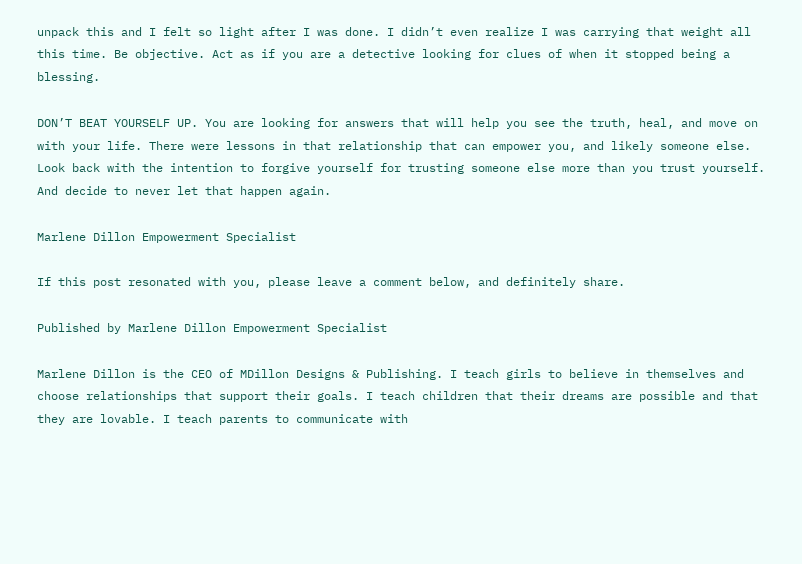unpack this and I felt so light after I was done. I didn’t even realize I was carrying that weight all this time. Be objective. Act as if you are a detective looking for clues of when it stopped being a blessing.

DON’T BEAT YOURSELF UP. You are looking for answers that will help you see the truth, heal, and move on with your life. There were lessons in that relationship that can empower you, and likely someone else. Look back with the intention to forgive yourself for trusting someone else more than you trust yourself. And decide to never let that happen again.

Marlene Dillon Empowerment Specialist

If this post resonated with you, please leave a comment below, and definitely share.

Published by Marlene Dillon Empowerment Specialist

Marlene Dillon is the CEO of MDillon Designs & Publishing. I teach girls to believe in themselves and choose relationships that support their goals. I teach children that their dreams are possible and that they are lovable. I teach parents to communicate with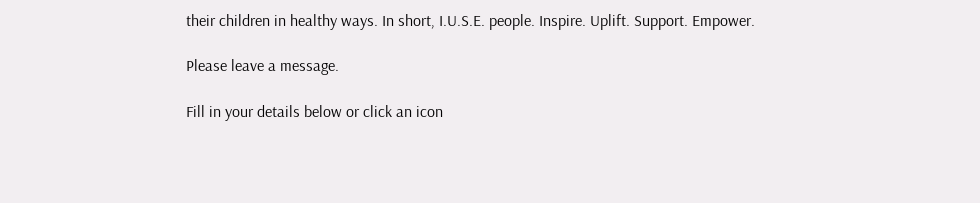their children in healthy ways. In short, I.U.S.E. people. Inspire. Uplift. Support. Empower.

Please leave a message.

Fill in your details below or click an icon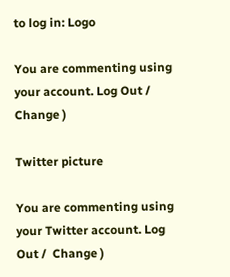to log in: Logo

You are commenting using your account. Log Out /  Change )

Twitter picture

You are commenting using your Twitter account. Log Out /  Change )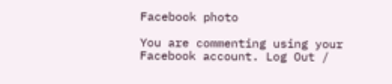Facebook photo

You are commenting using your Facebook account. Log Out /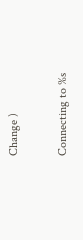Change )

Connecting to %s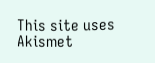This site uses Akismet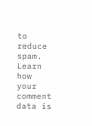to reduce spam. Learn how your comment data is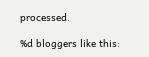processed.

%d bloggers like this: